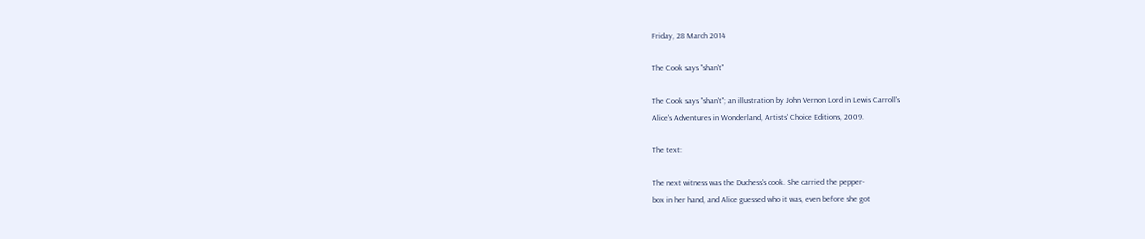Friday, 28 March 2014

The Cook says "shan't"

The Cook says "shan't"; an illustration by John Vernon Lord in Lewis Carroll's
Alice's Adventures in Wonderland, Artists' Choice Editions, 2009.

The text:

The next witness was the Duchess's cook. She carried the pepper-
box in her hand, and Alice guessed who it was, even before she got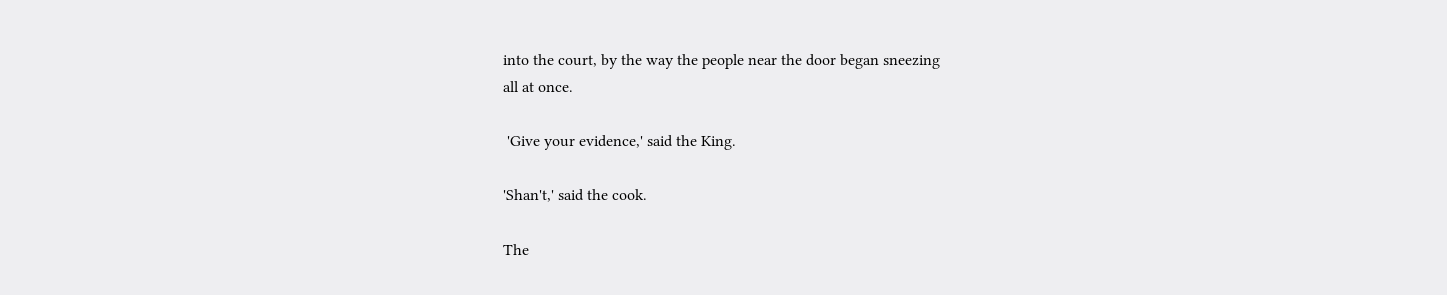into the court, by the way the people near the door began sneezing
all at once.

 'Give your evidence,' said the King.

'Shan't,' said the cook.

The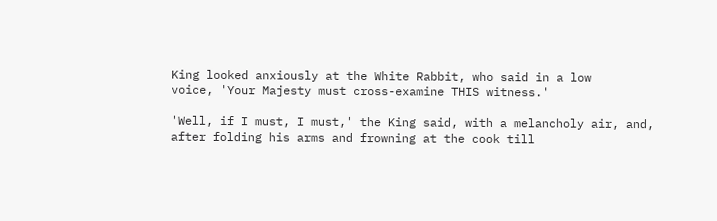King looked anxiously at the White Rabbit, who said in a low
voice, 'Your Majesty must cross-examine THIS witness.'

'Well, if I must, I must,' the King said, with a melancholy air, and,
after folding his arms and frowning at the cook till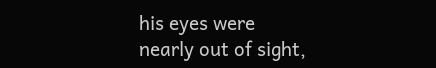his eyes were
nearly out of sight,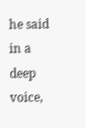he said in a deep voice,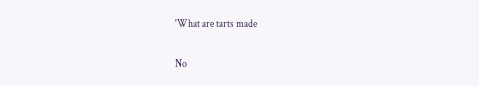'What are tarts made

No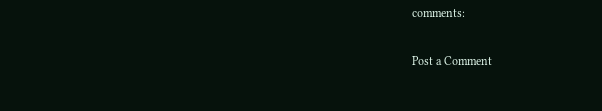comments:

Post a Comment